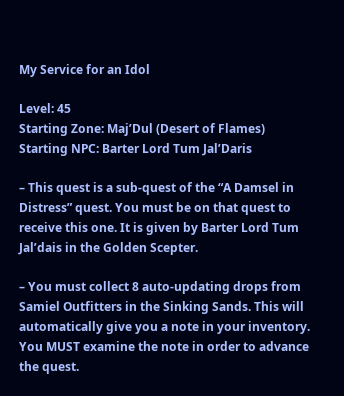My Service for an Idol

Level: 45
Starting Zone: Maj’Dul (Desert of Flames)
Starting NPC: Barter Lord Tum Jal’Daris

– This quest is a sub-quest of the “A Damsel in Distress” quest. You must be on that quest to receive this one. It is given by Barter Lord Tum Jal’dais in the Golden Scepter.

– You must collect 8 auto-updating drops from Samiel Outfitters in the Sinking Sands. This will automatically give you a note in your inventory. You MUST examine the note in order to advance the quest.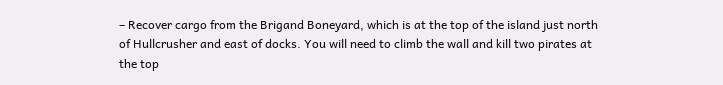– Recover cargo from the Brigand Boneyard, which is at the top of the island just north of Hullcrusher and east of docks. You will need to climb the wall and kill two pirates at the top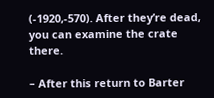(-1920,-570). After they’re dead, you can examine the crate there.

– After this return to Barter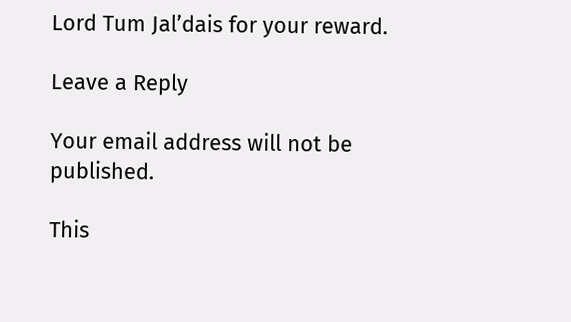Lord Tum Jal’dais for your reward.

Leave a Reply

Your email address will not be published.

This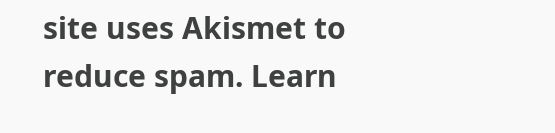site uses Akismet to reduce spam. Learn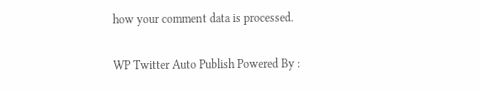how your comment data is processed.

WP Twitter Auto Publish Powered By :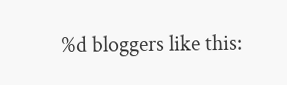%d bloggers like this: